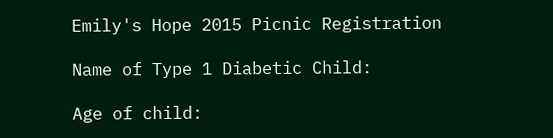Emily's Hope 2015 Picnic Registration

Name of Type 1 Diabetic Child:

Age of child: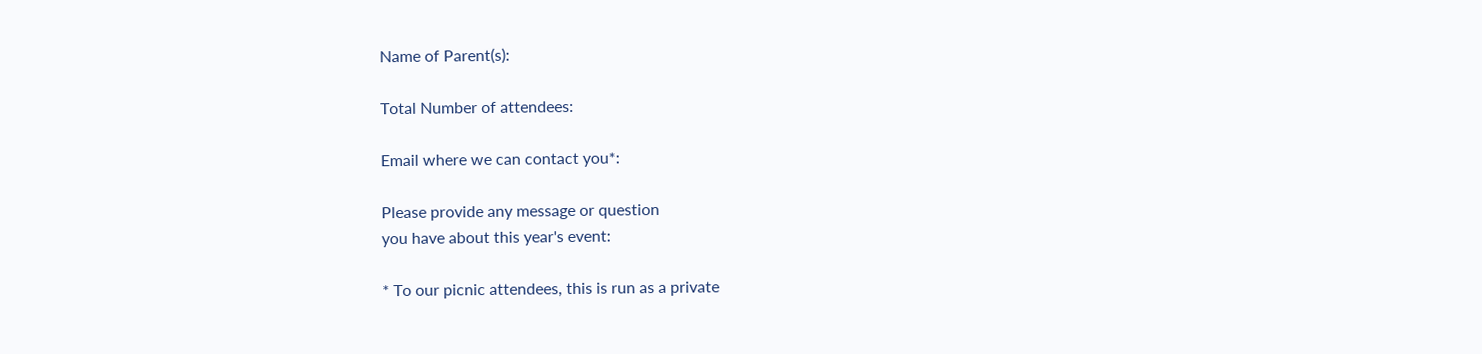Name of Parent(s):

Total Number of attendees:

Email where we can contact you*:

Please provide any message or question
you have about this year's event:

* To our picnic attendees, this is run as a private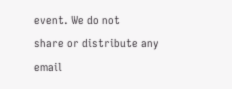event. We do not
share or distribute any email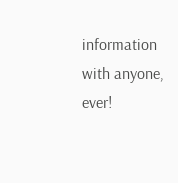information with anyone, ever!